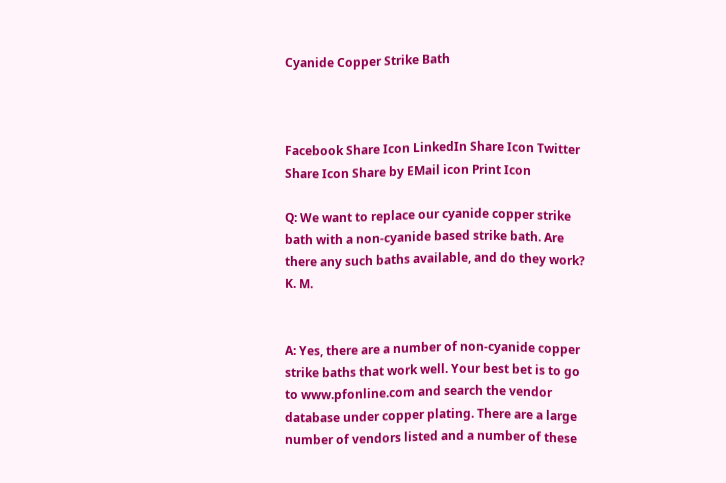Cyanide Copper Strike Bath



Facebook Share Icon LinkedIn Share Icon Twitter Share Icon Share by EMail icon Print Icon

Q: We want to replace our cyanide copper strike bath with a non-cyanide based strike bath. Are there any such baths available, and do they work? K. M.


A: Yes, there are a number of non-cyanide copper strike baths that work well. Your best bet is to go to www.pfonline.com and search the vendor database under copper plating. There are a large number of vendors listed and a number of these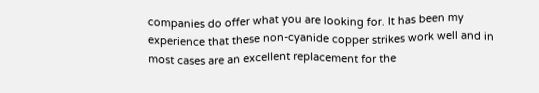companies do offer what you are looking for. It has been my experience that these non-cyanide copper strikes work well and in most cases are an excellent replacement for the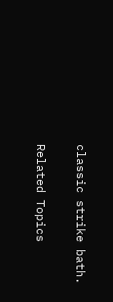classic strike bath.

Related Topics